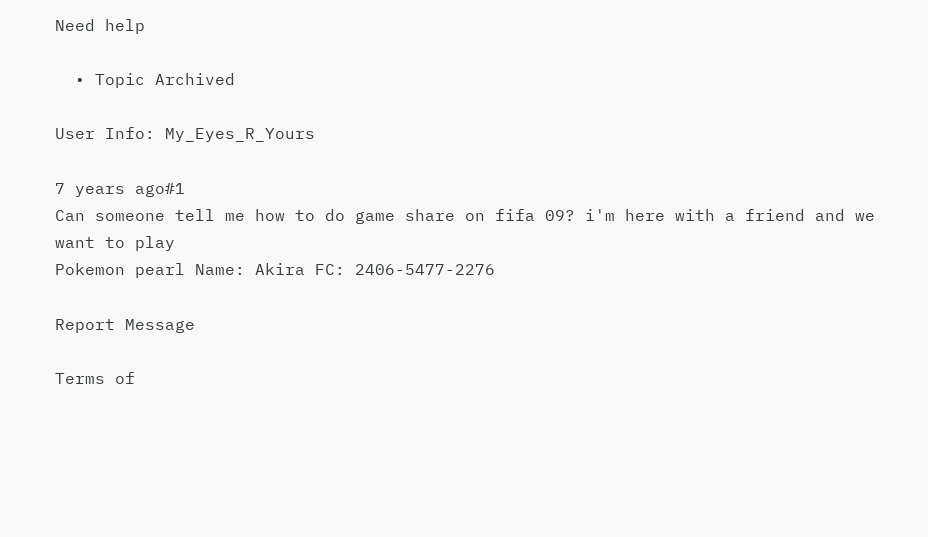Need help

  • Topic Archived

User Info: My_Eyes_R_Yours

7 years ago#1
Can someone tell me how to do game share on fifa 09? i'm here with a friend and we want to play
Pokemon pearl Name: Akira FC: 2406-5477-2276

Report Message

Terms of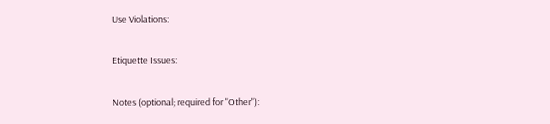Use Violations:

Etiquette Issues:

Notes (optional; required for "Other"):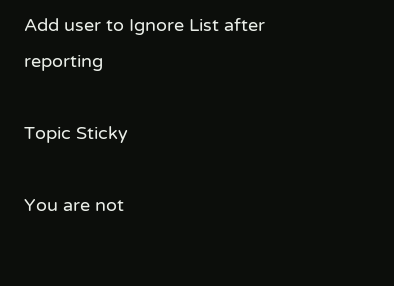Add user to Ignore List after reporting

Topic Sticky

You are not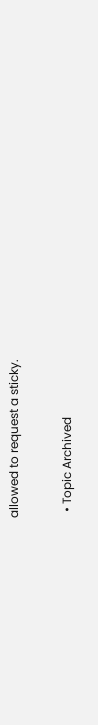allowed to request a sticky.

  • Topic Archived